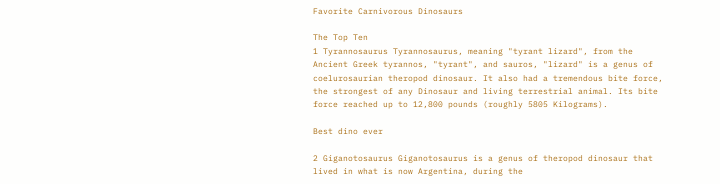Favorite Carnivorous Dinosaurs

The Top Ten
1 Tyrannosaurus Tyrannosaurus, meaning "tyrant lizard", from the Ancient Greek tyrannos, "tyrant", and sauros, "lizard" is a genus of coelurosaurian theropod dinosaur. It also had a tremendous bite force, the strongest of any Dinosaur and living terrestrial animal. Its bite force reached up to 12,800 pounds (roughly 5805 Kilograms).

Best dino ever

2 Giganotosaurus Giganotosaurus is a genus of theropod dinosaur that lived in what is now Argentina, during the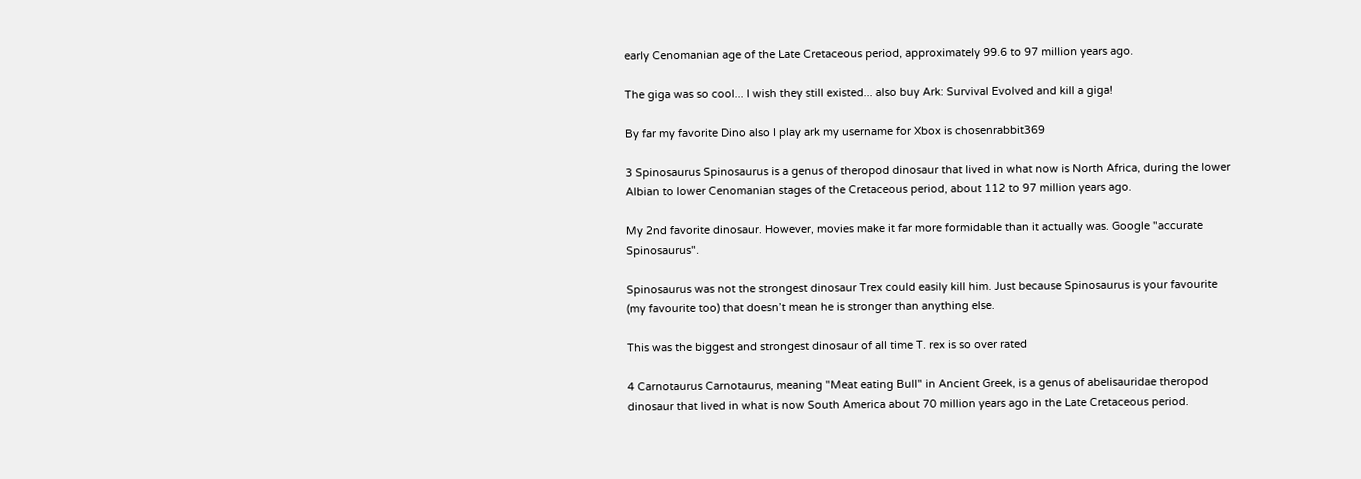early Cenomanian age of the Late Cretaceous period, approximately 99.6 to 97 million years ago.

The giga was so cool... I wish they still existed... also buy Ark: Survival Evolved and kill a giga!

By far my favorite Dino also I play ark my username for Xbox is chosenrabbit369

3 Spinosaurus Spinosaurus is a genus of theropod dinosaur that lived in what now is North Africa, during the lower Albian to lower Cenomanian stages of the Cretaceous period, about 112 to 97 million years ago.

My 2nd favorite dinosaur. However, movies make it far more formidable than it actually was. Google "accurate Spinosaurus".

Spinosaurus was not the strongest dinosaur Trex could easily kill him. Just because Spinosaurus is your favourite (my favourite too) that doesn’t mean he is stronger than anything else.

This was the biggest and strongest dinosaur of all time T. rex is so over rated

4 Carnotaurus Carnotaurus, meaning "Meat eating Bull" in Ancient Greek, is a genus of abelisauridae theropod dinosaur that lived in what is now South America about 70 million years ago in the Late Cretaceous period.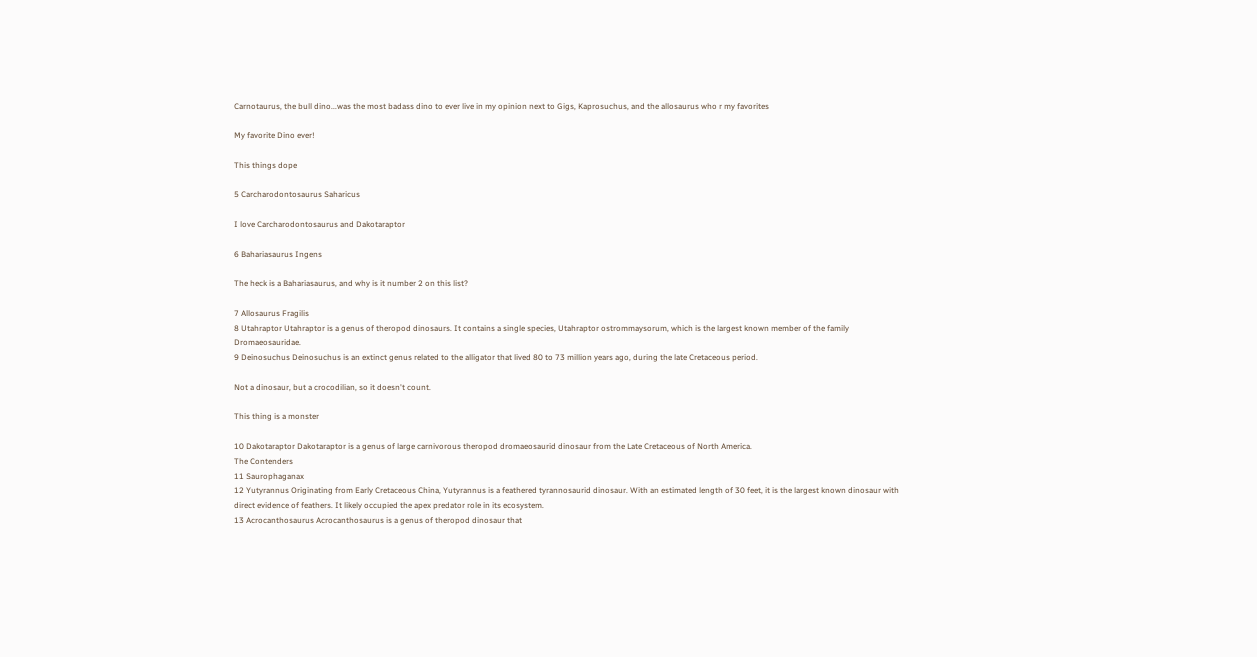Carnotaurus, the bull dino...was the most badass dino to ever live in my opinion next to Gigs, Kaprosuchus, and the allosaurus who r my favorites

My favorite Dino ever!

This things dope

5 Carcharodontosaurus Saharicus

I love Carcharodontosaurus and Dakotaraptor

6 Bahariasaurus Ingens

The heck is a Bahariasaurus, and why is it number 2 on this list?

7 Allosaurus Fragilis
8 Utahraptor Utahraptor is a genus of theropod dinosaurs. It contains a single species, Utahraptor ostrommaysorum, which is the largest known member of the family Dromaeosauridae.
9 Deinosuchus Deinosuchus is an extinct genus related to the alligator that lived 80 to 73 million years ago, during the late Cretaceous period.

Not a dinosaur, but a crocodilian, so it doesn't count.

This thing is a monster

10 Dakotaraptor Dakotaraptor is a genus of large carnivorous theropod dromaeosaurid dinosaur from the Late Cretaceous of North America.
The Contenders
11 Saurophaganax
12 Yutyrannus Originating from Early Cretaceous China, Yutyrannus is a feathered tyrannosaurid dinosaur. With an estimated length of 30 feet, it is the largest known dinosaur with direct evidence of feathers. It likely occupied the apex predator role in its ecosystem.
13 Acrocanthosaurus Acrocanthosaurus is a genus of theropod dinosaur that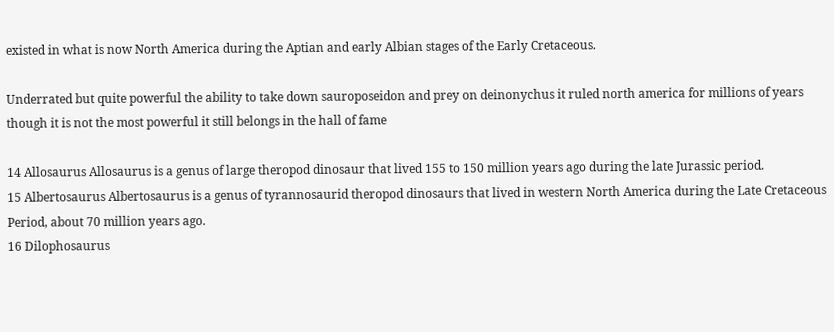existed in what is now North America during the Aptian and early Albian stages of the Early Cretaceous.

Underrated but quite powerful the ability to take down sauroposeidon and prey on deinonychus it ruled north america for millions of years though it is not the most powerful it still belongs in the hall of fame

14 Allosaurus Allosaurus is a genus of large theropod dinosaur that lived 155 to 150 million years ago during the late Jurassic period.
15 Albertosaurus Albertosaurus is a genus of tyrannosaurid theropod dinosaurs that lived in western North America during the Late Cretaceous Period, about 70 million years ago.
16 Dilophosaurus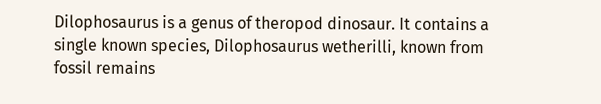Dilophosaurus is a genus of theropod dinosaur. It contains a single known species, Dilophosaurus wetherilli, known from fossil remains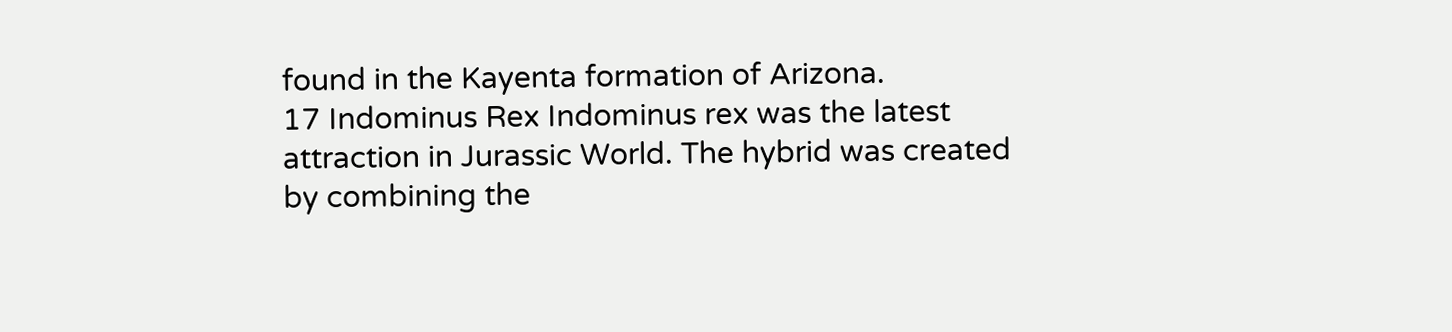found in the Kayenta formation of Arizona.
17 Indominus Rex Indominus rex was the latest attraction in Jurassic World. The hybrid was created by combining the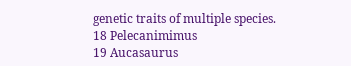genetic traits of multiple species.
18 Pelecanimimus
19 Aucasaurus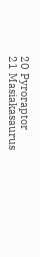20 Pyroraptor
21 Masiakasaurus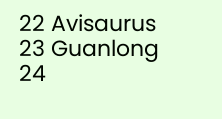22 Avisaurus
23 Guanlong
24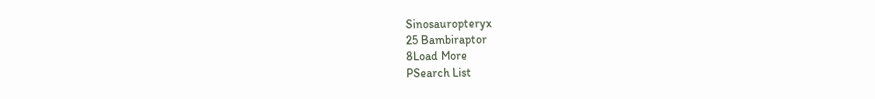Sinosauropteryx
25 Bambiraptor
8Load More
PSearch List